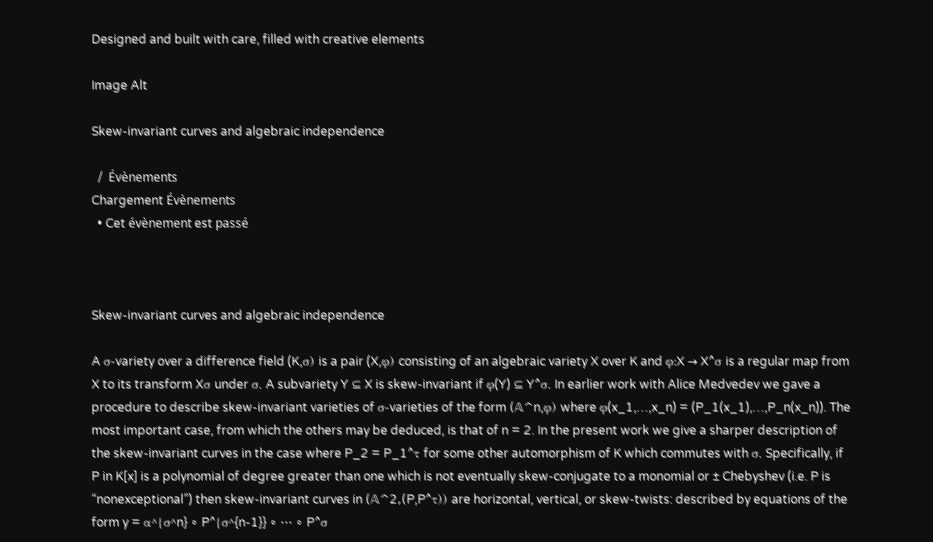Designed and built with care, filled with creative elements

Image Alt

Skew-invariant curves and algebraic independence

  /  Évènements
Chargement Évènements
  • Cet évènement est passé



Skew-invariant curves and algebraic independence

A σ-variety over a difference field (K,σ) is a pair (X,φ) consisting of an algebraic variety X over K and φ:X → X^σ is a regular map from X to its transform Xσ under σ. A subvariety Y ⊆ X is skew-invariant if φ(Y) ⊆ Y^σ. In earlier work with Alice Medvedev we gave a procedure to describe skew-invariant varieties of σ-varieties of the form (𝔸^n,φ) where φ(x_1,…,x_n) = (P_1(x_1),…,P_n(x_n)). The most important case, from which the others may be deduced, is that of n = 2. In the present work we give a sharper description of the skew-invariant curves in the case where P_2 = P_1^τ for some other automorphism of K which commutes with σ. Specifically, if P in K[x] is a polynomial of degree greater than one which is not eventually skew-conjugate to a monomial or ± Chebyshev (i.e. P is “nonexceptional”) then skew-invariant curves in (𝔸^2,(P,P^τ)) are horizontal, vertical, or skew-twists: described by equations of the form y = α^{σ^n} ∘ P^{σ^{n-1}} ∘ ⋅⋅⋅ ∘ P^σ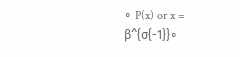∘ P(x) or x = β^{σ{-1}}∘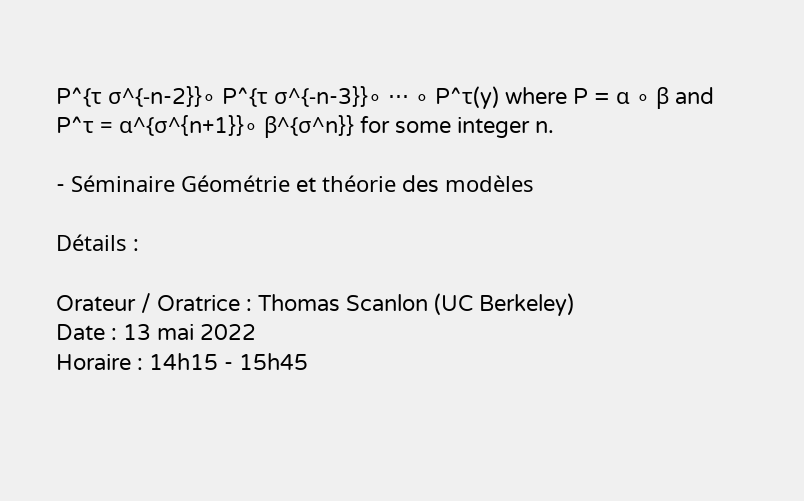P^{τ σ^{-n-2}}∘ P^{τ σ^{-n-3}}∘ ⋅⋅⋅ ∘ P^τ(y) where P = α ∘ β and P^τ = α^{σ^{n+1}}∘ β^{σ^n}} for some integer n.

- Séminaire Géométrie et théorie des modèles

Détails :

Orateur / Oratrice : Thomas Scanlon (UC Berkeley)
Date : 13 mai 2022
Horaire : 14h15 - 15h45